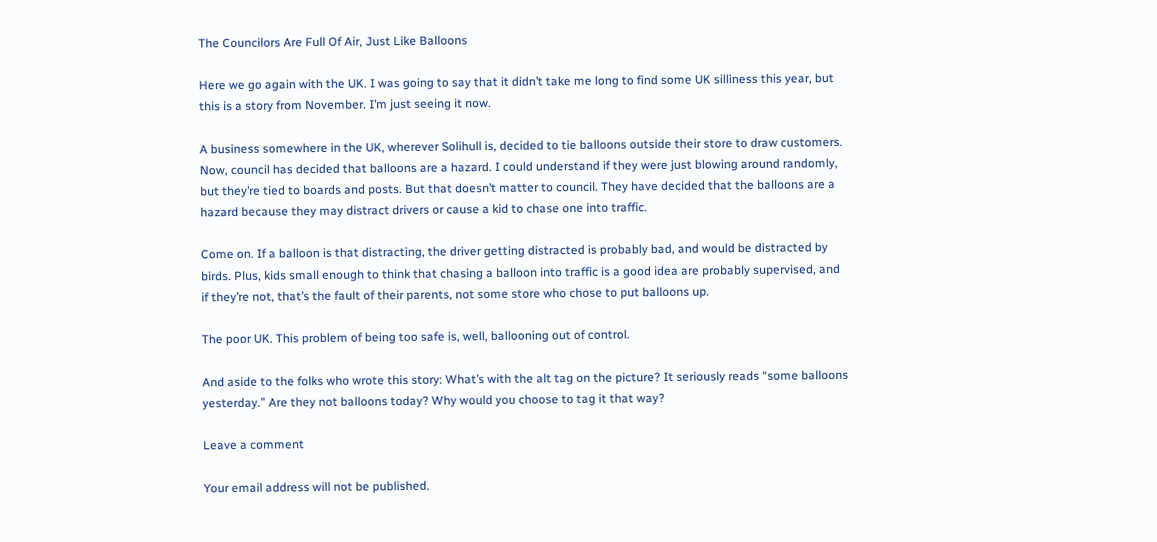The Councilors Are Full Of Air, Just Like Balloons

Here we go again with the UK. I was going to say that it didn’t take me long to find some UK silliness this year, but this is a story from November. I’m just seeing it now.

A business somewhere in the UK, wherever Solihull is, decided to tie balloons outside their store to draw customers. Now, council has decided that balloons are a hazard. I could understand if they were just blowing around randomly, but they’re tied to boards and posts. But that doesn’t matter to council. They have decided that the balloons are a hazard because they may distract drivers or cause a kid to chase one into traffic.

Come on. If a balloon is that distracting, the driver getting distracted is probably bad, and would be distracted by birds. Plus, kids small enough to think that chasing a balloon into traffic is a good idea are probably supervised, and if they’re not, that’s the fault of their parents, not some store who chose to put balloons up.

The poor UK. This problem of being too safe is, well, ballooning out of control.

And aside to the folks who wrote this story: What’s with the alt tag on the picture? It seriously reads “some balloons yesterday.” Are they not balloons today? Why would you choose to tag it that way?

Leave a comment

Your email address will not be published.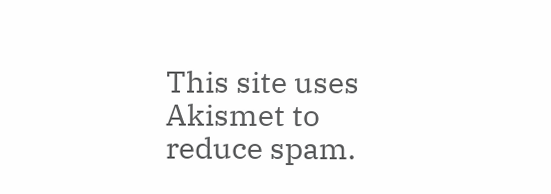This site uses Akismet to reduce spam.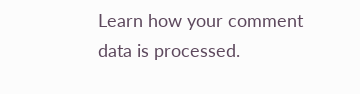Learn how your comment data is processed.